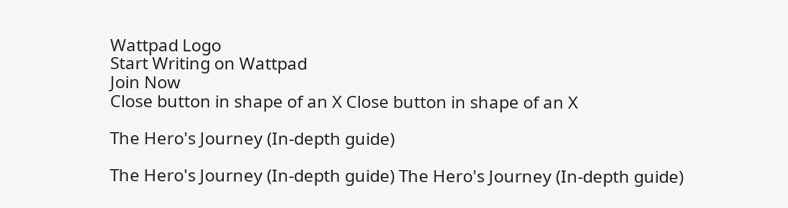Wattpad Logo
Start Writing on Wattpad
Join Now
Close button in shape of an X Close button in shape of an X

The Hero's Journey (In-depth guide)

The Hero's Journey (In-depth guide) The Hero's Journey (In-depth guide)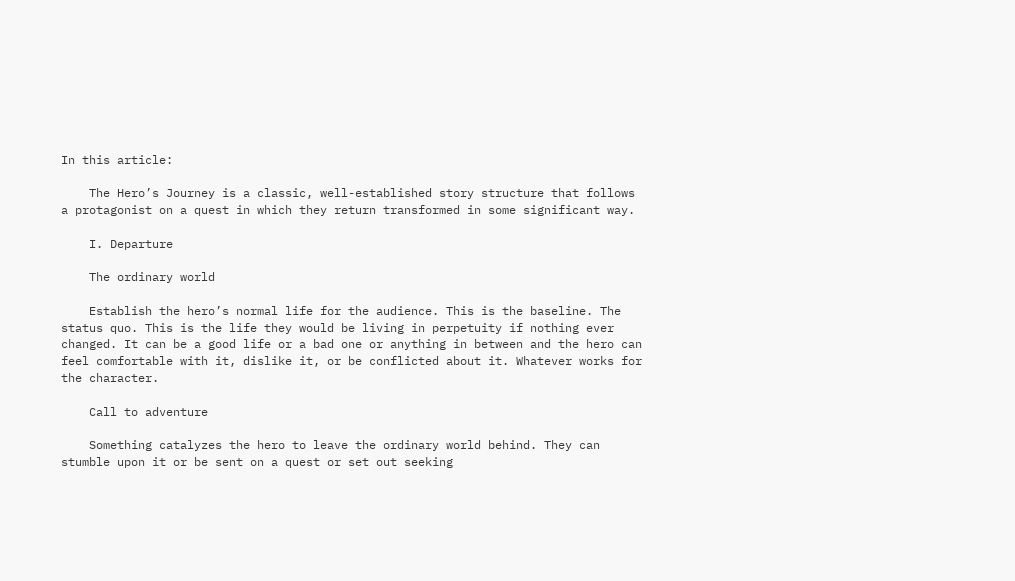In this article:

    The Hero’s Journey is a classic, well-established story structure that follows a protagonist on a quest in which they return transformed in some significant way.

    I. Departure

    The ordinary world

    Establish the hero’s normal life for the audience. This is the baseline. The status quo. This is the life they would be living in perpetuity if nothing ever changed. It can be a good life or a bad one or anything in between and the hero can feel comfortable with it, dislike it, or be conflicted about it. Whatever works for the character.

    Call to adventure

    Something catalyzes the hero to leave the ordinary world behind. They can stumble upon it or be sent on a quest or set out seeking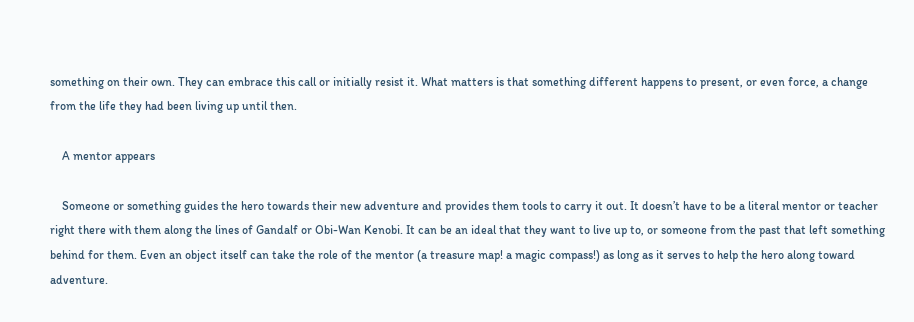something on their own. They can embrace this call or initially resist it. What matters is that something different happens to present, or even force, a change from the life they had been living up until then.

    A mentor appears

    Someone or something guides the hero towards their new adventure and provides them tools to carry it out. It doesn’t have to be a literal mentor or teacher right there with them along the lines of Gandalf or Obi-Wan Kenobi. It can be an ideal that they want to live up to, or someone from the past that left something behind for them. Even an object itself can take the role of the mentor (a treasure map! a magic compass!) as long as it serves to help the hero along toward adventure.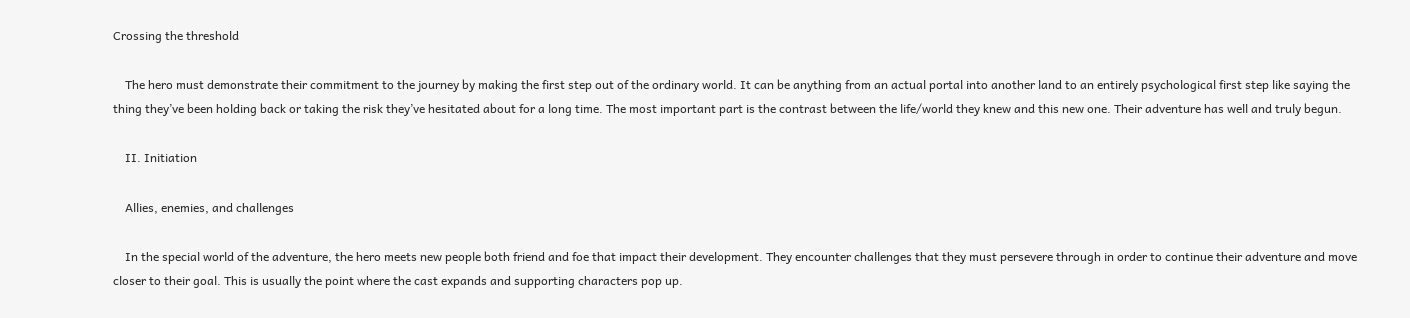Crossing the threshold

    The hero must demonstrate their commitment to the journey by making the first step out of the ordinary world. It can be anything from an actual portal into another land to an entirely psychological first step like saying the thing they’ve been holding back or taking the risk they’ve hesitated about for a long time. The most important part is the contrast between the life/world they knew and this new one. Their adventure has well and truly begun.

    II. Initiation

    Allies, enemies, and challenges

    In the special world of the adventure, the hero meets new people both friend and foe that impact their development. They encounter challenges that they must persevere through in order to continue their adventure and move closer to their goal. This is usually the point where the cast expands and supporting characters pop up.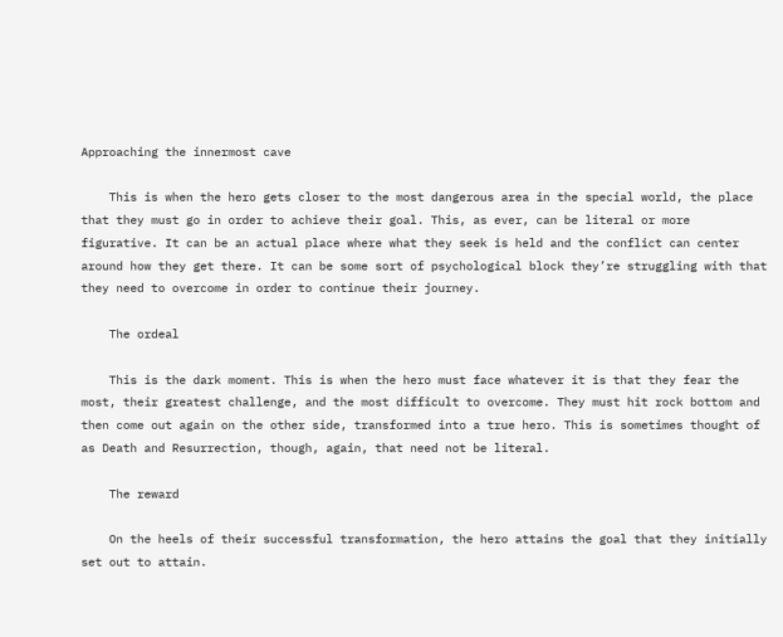Approaching the innermost cave

    This is when the hero gets closer to the most dangerous area in the special world, the place that they must go in order to achieve their goal. This, as ever, can be literal or more figurative. It can be an actual place where what they seek is held and the conflict can center around how they get there. It can be some sort of psychological block they’re struggling with that they need to overcome in order to continue their journey.

    The ordeal

    This is the dark moment. This is when the hero must face whatever it is that they fear the most, their greatest challenge, and the most difficult to overcome. They must hit rock bottom and then come out again on the other side, transformed into a true hero. This is sometimes thought of as Death and Resurrection, though, again, that need not be literal.

    The reward

    On the heels of their successful transformation, the hero attains the goal that they initially set out to attain.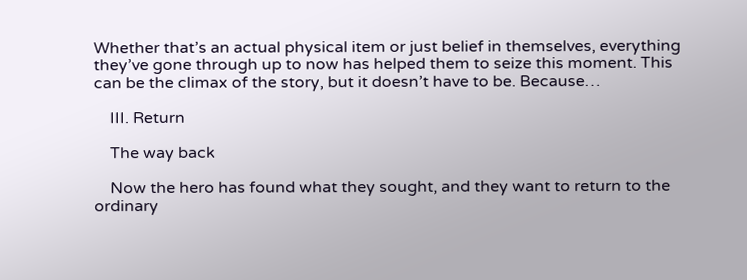Whether that’s an actual physical item or just belief in themselves, everything they’ve gone through up to now has helped them to seize this moment. This can be the climax of the story, but it doesn’t have to be. Because…

    III. Return

    The way back

    Now the hero has found what they sought, and they want to return to the ordinary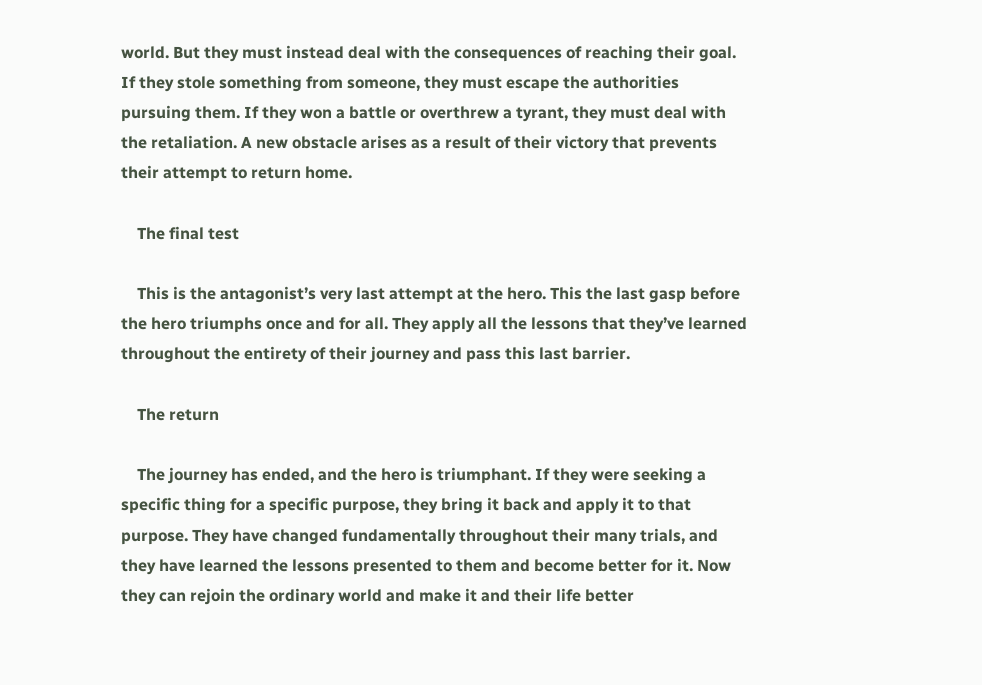world. But they must instead deal with the consequences of reaching their goal. If they stole something from someone, they must escape the authorities pursuing them. If they won a battle or overthrew a tyrant, they must deal with the retaliation. A new obstacle arises as a result of their victory that prevents their attempt to return home.

    The final test

    This is the antagonist’s very last attempt at the hero. This the last gasp before the hero triumphs once and for all. They apply all the lessons that they’ve learned throughout the entirety of their journey and pass this last barrier.

    The return

    The journey has ended, and the hero is triumphant. If they were seeking a specific thing for a specific purpose, they bring it back and apply it to that purpose. They have changed fundamentally throughout their many trials, and they have learned the lessons presented to them and become better for it. Now they can rejoin the ordinary world and make it and their life better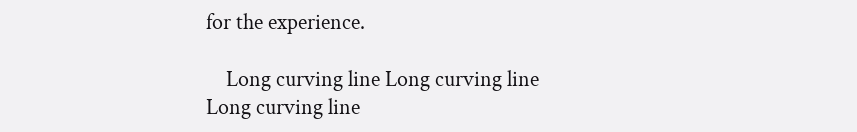for the experience.

    Long curving line Long curving line Long curving line